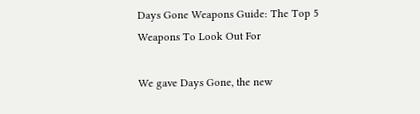Days Gone Weapons Guide: The Top 5 Weapons To Look Out For

We gave Days Gone, the new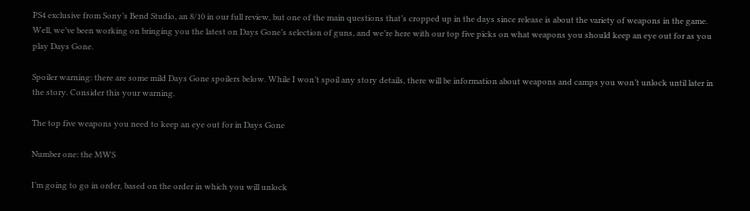PS4 exclusive from Sony’s Bend Studio, an 8/10 in our full review, but one of the main questions that’s cropped up in the days since release is about the variety of weapons in the game. Well, we’ve been working on bringing you the latest on Days Gone’s selection of guns, and we’re here with our top five picks on what weapons you should keep an eye out for as you play Days Gone.

Spoiler warning: there are some mild Days Gone spoilers below. While I won’t spoil any story details, there will be information about weapons and camps you won’t unlock until later in the story. Consider this your warning.

The top five weapons you need to keep an eye out for in Days Gone

Number one: the MWS

I’m going to go in order, based on the order in which you will unlock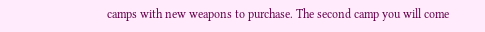camps with new weapons to purchase. The second camp you will come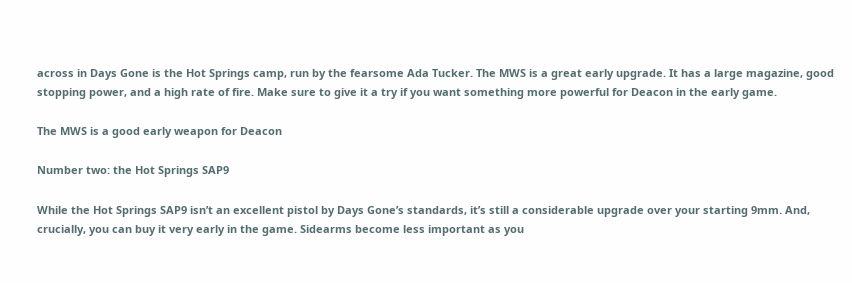across in Days Gone is the Hot Springs camp, run by the fearsome Ada Tucker. The MWS is a great early upgrade. It has a large magazine, good stopping power, and a high rate of fire. Make sure to give it a try if you want something more powerful for Deacon in the early game.

The MWS is a good early weapon for Deacon

Number two: the Hot Springs SAP9

While the Hot Springs SAP9 isn’t an excellent pistol by Days Gone’s standards, it’s still a considerable upgrade over your starting 9mm. And, crucially, you can buy it very early in the game. Sidearms become less important as you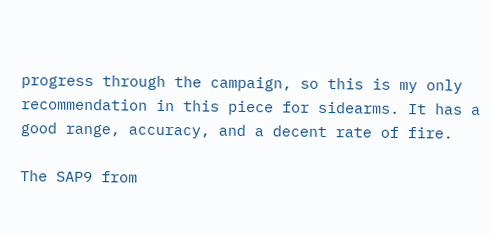progress through the campaign, so this is my only recommendation in this piece for sidearms. It has a good range, accuracy, and a decent rate of fire.

The SAP9 from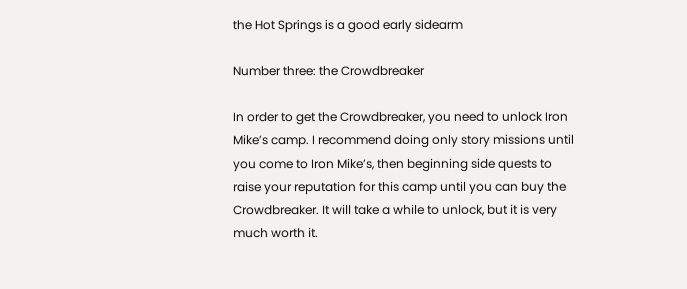the Hot Springs is a good early sidearm

Number three: the Crowdbreaker

In order to get the Crowdbreaker, you need to unlock Iron Mike’s camp. I recommend doing only story missions until you come to Iron Mike’s, then beginning side quests to raise your reputation for this camp until you can buy the Crowdbreaker. It will take a while to unlock, but it is very much worth it.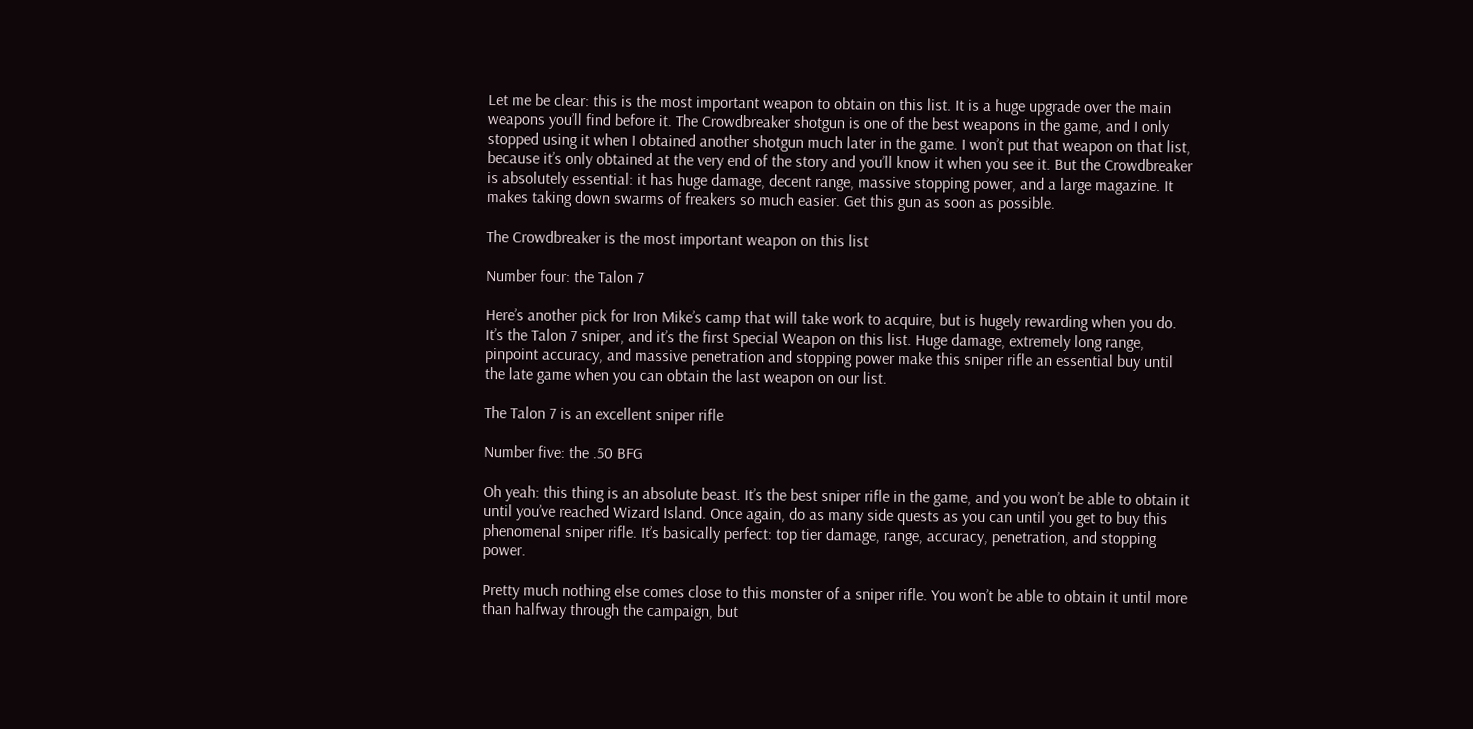Let me be clear: this is the most important weapon to obtain on this list. It is a huge upgrade over the main weapons you’ll find before it. The Crowdbreaker shotgun is one of the best weapons in the game, and I only stopped using it when I obtained another shotgun much later in the game. I won’t put that weapon on that list, because it’s only obtained at the very end of the story and you’ll know it when you see it. But the Crowdbreaker is absolutely essential: it has huge damage, decent range, massive stopping power, and a large magazine. It makes taking down swarms of freakers so much easier. Get this gun as soon as possible.

The Crowdbreaker is the most important weapon on this list

Number four: the Talon 7

Here’s another pick for Iron Mike’s camp that will take work to acquire, but is hugely rewarding when you do. It’s the Talon 7 sniper, and it’s the first Special Weapon on this list. Huge damage, extremely long range, pinpoint accuracy, and massive penetration and stopping power make this sniper rifle an essential buy until the late game when you can obtain the last weapon on our list.

The Talon 7 is an excellent sniper rifle

Number five: the .50 BFG

Oh yeah: this thing is an absolute beast. It’s the best sniper rifle in the game, and you won’t be able to obtain it until you’ve reached Wizard Island. Once again, do as many side quests as you can until you get to buy this phenomenal sniper rifle. It’s basically perfect: top tier damage, range, accuracy, penetration, and stopping power.

Pretty much nothing else comes close to this monster of a sniper rifle. You won’t be able to obtain it until more than halfway through the campaign, but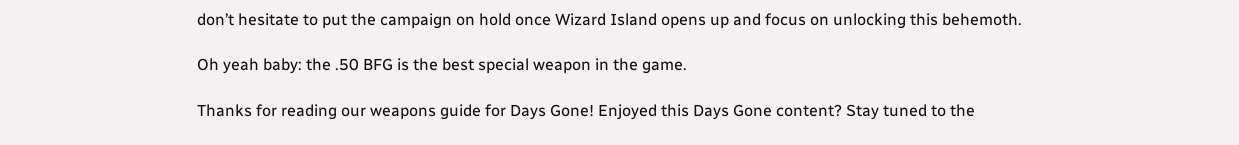don’t hesitate to put the campaign on hold once Wizard Island opens up and focus on unlocking this behemoth.

Oh yeah baby: the .50 BFG is the best special weapon in the game.

Thanks for reading our weapons guide for Days Gone! Enjoyed this Days Gone content? Stay tuned to the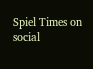Spiel Times on social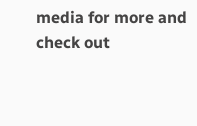media for more and check out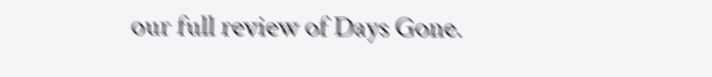our full review of Days Gone.